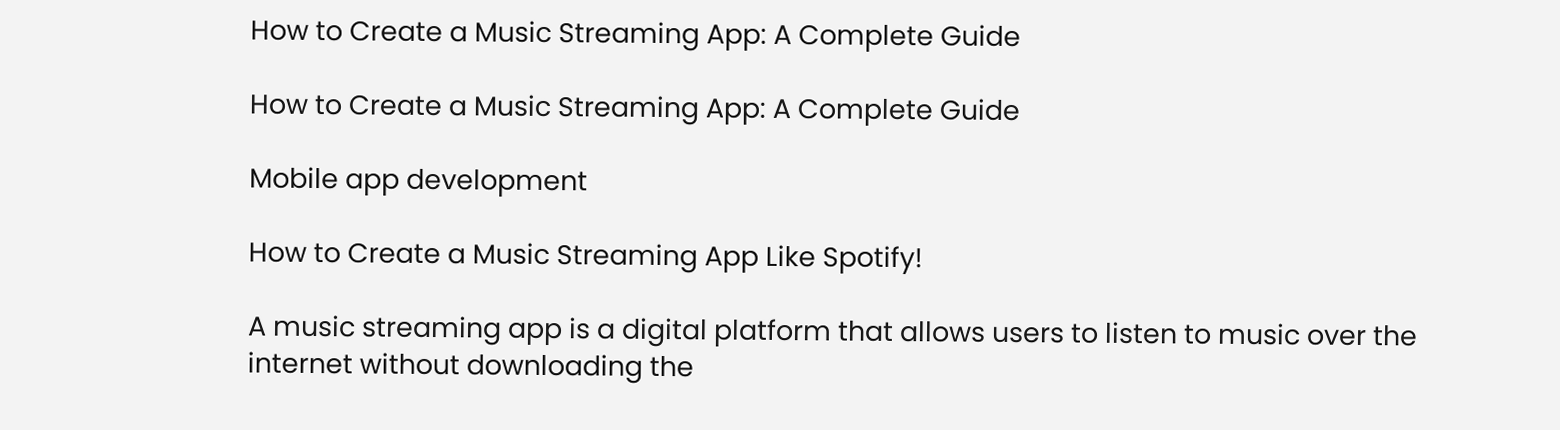How to Create a Music Streaming App: A Complete Guide

How to Create a Music Streaming App: A Complete Guide

Mobile app development

How to Create a Music Streaming App Like Spotify!

A music streaming app is a digital platform that allows users to listen to music over the internet without downloading the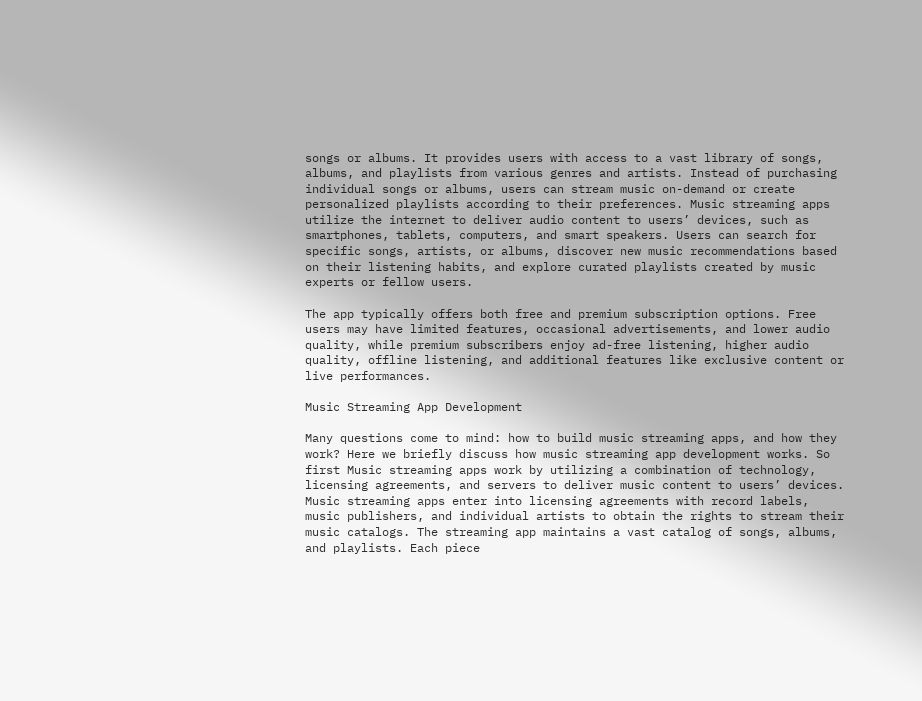songs or albums. It provides users with access to a vast library of songs, albums, and playlists from various genres and artists. Instead of purchasing individual songs or albums, users can stream music on-demand or create personalized playlists according to their preferences. Music streaming apps utilize the internet to deliver audio content to users’ devices, such as smartphones, tablets, computers, and smart speakers. Users can search for specific songs, artists, or albums, discover new music recommendations based on their listening habits, and explore curated playlists created by music experts or fellow users.

The app typically offers both free and premium subscription options. Free users may have limited features, occasional advertisements, and lower audio quality, while premium subscribers enjoy ad-free listening, higher audio quality, offline listening, and additional features like exclusive content or live performances.

Music Streaming App Development

Many questions come to mind: how to build music streaming apps, and how they work? Here we briefly discuss how music streaming app development works. So first Music streaming apps work by utilizing a combination of technology, licensing agreements, and servers to deliver music content to users’ devices. Music streaming apps enter into licensing agreements with record labels, music publishers, and individual artists to obtain the rights to stream their music catalogs. The streaming app maintains a vast catalog of songs, albums, and playlists. Each piece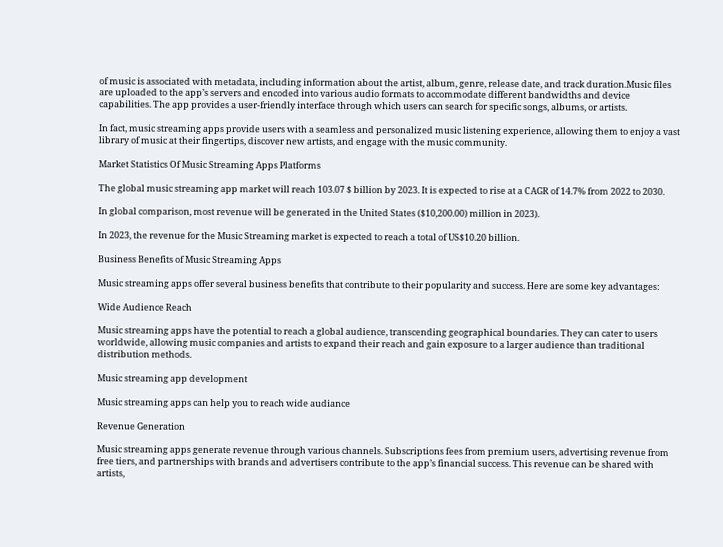of music is associated with metadata, including information about the artist, album, genre, release date, and track duration.Music files are uploaded to the app’s servers and encoded into various audio formats to accommodate different bandwidths and device capabilities. The app provides a user-friendly interface through which users can search for specific songs, albums, or artists.

In fact, music streaming apps provide users with a seamless and personalized music listening experience, allowing them to enjoy a vast library of music at their fingertips, discover new artists, and engage with the music community.

Market Statistics Of Music Streaming Apps Platforms

The global music streaming app market will reach 103.07 $ billion by 2023. It is expected to rise at a CAGR of 14.7% from 2022 to 2030.

In global comparison, most revenue will be generated in the United States ($10,200.00) million in 2023).

In 2023, the revenue for the Music Streaming market is expected to reach a total of US$10.20 billion.

Business Benefits of Music Streaming Apps

Music streaming apps offer several business benefits that contribute to their popularity and success. Here are some key advantages:

Wide Audience Reach

Music streaming apps have the potential to reach a global audience, transcending geographical boundaries. They can cater to users worldwide, allowing music companies and artists to expand their reach and gain exposure to a larger audience than traditional distribution methods.

Music streaming app development

Music streaming apps can help you to reach wide audiance

Revenue Generation

Music streaming apps generate revenue through various channels. Subscriptions fees from premium users, advertising revenue from free tiers, and partnerships with brands and advertisers contribute to the app’s financial success. This revenue can be shared with artists,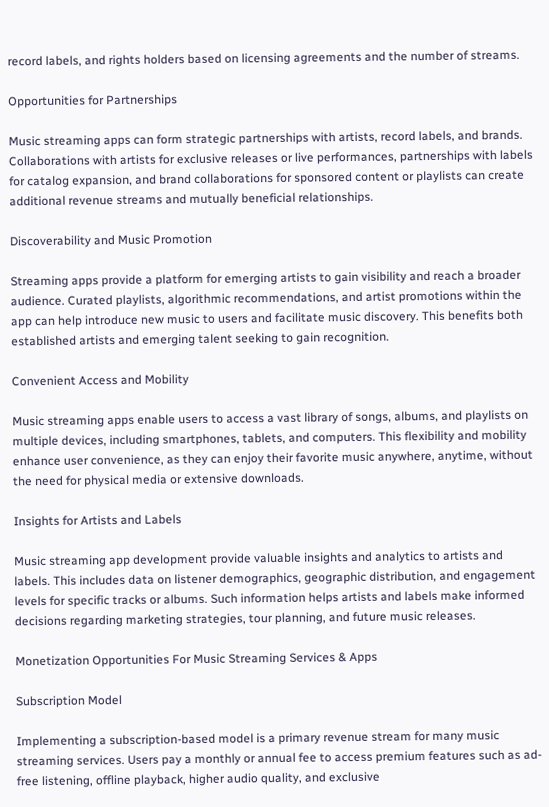record labels, and rights holders based on licensing agreements and the number of streams.

Opportunities for Partnerships

Music streaming apps can form strategic partnerships with artists, record labels, and brands. Collaborations with artists for exclusive releases or live performances, partnerships with labels for catalog expansion, and brand collaborations for sponsored content or playlists can create additional revenue streams and mutually beneficial relationships.

Discoverability and Music Promotion

Streaming apps provide a platform for emerging artists to gain visibility and reach a broader audience. Curated playlists, algorithmic recommendations, and artist promotions within the app can help introduce new music to users and facilitate music discovery. This benefits both established artists and emerging talent seeking to gain recognition.

Convenient Access and Mobility

Music streaming apps enable users to access a vast library of songs, albums, and playlists on multiple devices, including smartphones, tablets, and computers. This flexibility and mobility enhance user convenience, as they can enjoy their favorite music anywhere, anytime, without the need for physical media or extensive downloads.

Insights for Artists and Labels

Music streaming app development provide valuable insights and analytics to artists and labels. This includes data on listener demographics, geographic distribution, and engagement levels for specific tracks or albums. Such information helps artists and labels make informed decisions regarding marketing strategies, tour planning, and future music releases.

Monetization Opportunities For Music Streaming Services & Apps

Subscription Model

Implementing a subscription-based model is a primary revenue stream for many music streaming services. Users pay a monthly or annual fee to access premium features such as ad-free listening, offline playback, higher audio quality, and exclusive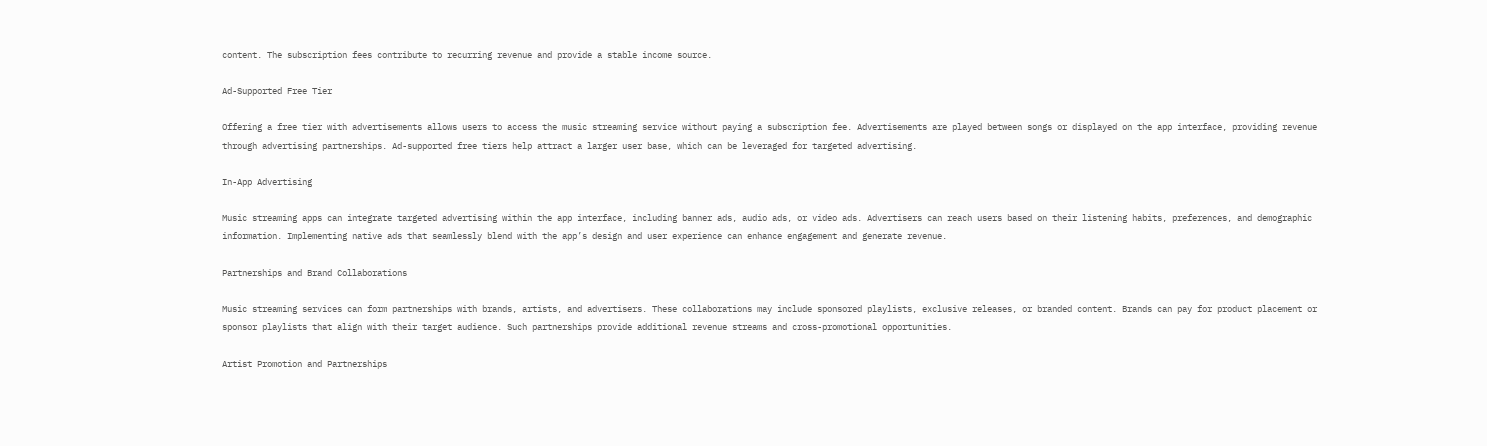content. The subscription fees contribute to recurring revenue and provide a stable income source.

Ad-Supported Free Tier

Offering a free tier with advertisements allows users to access the music streaming service without paying a subscription fee. Advertisements are played between songs or displayed on the app interface, providing revenue through advertising partnerships. Ad-supported free tiers help attract a larger user base, which can be leveraged for targeted advertising.

In-App Advertising

Music streaming apps can integrate targeted advertising within the app interface, including banner ads, audio ads, or video ads. Advertisers can reach users based on their listening habits, preferences, and demographic information. Implementing native ads that seamlessly blend with the app’s design and user experience can enhance engagement and generate revenue.

Partnerships and Brand Collaborations

Music streaming services can form partnerships with brands, artists, and advertisers. These collaborations may include sponsored playlists, exclusive releases, or branded content. Brands can pay for product placement or sponsor playlists that align with their target audience. Such partnerships provide additional revenue streams and cross-promotional opportunities.

Artist Promotion and Partnerships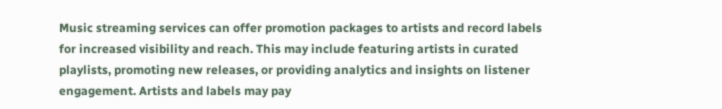Music streaming services can offer promotion packages to artists and record labels for increased visibility and reach. This may include featuring artists in curated playlists, promoting new releases, or providing analytics and insights on listener engagement. Artists and labels may pay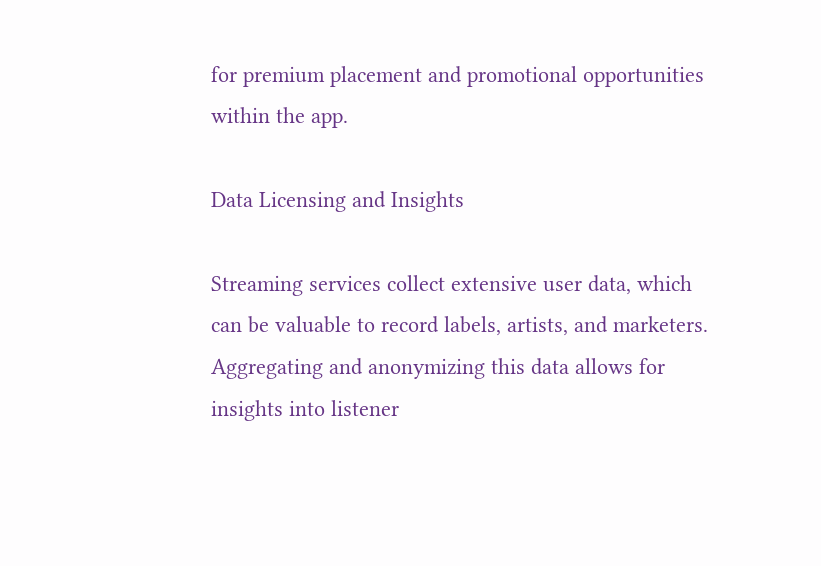for premium placement and promotional opportunities within the app.

Data Licensing and Insights

Streaming services collect extensive user data, which can be valuable to record labels, artists, and marketers. Aggregating and anonymizing this data allows for insights into listener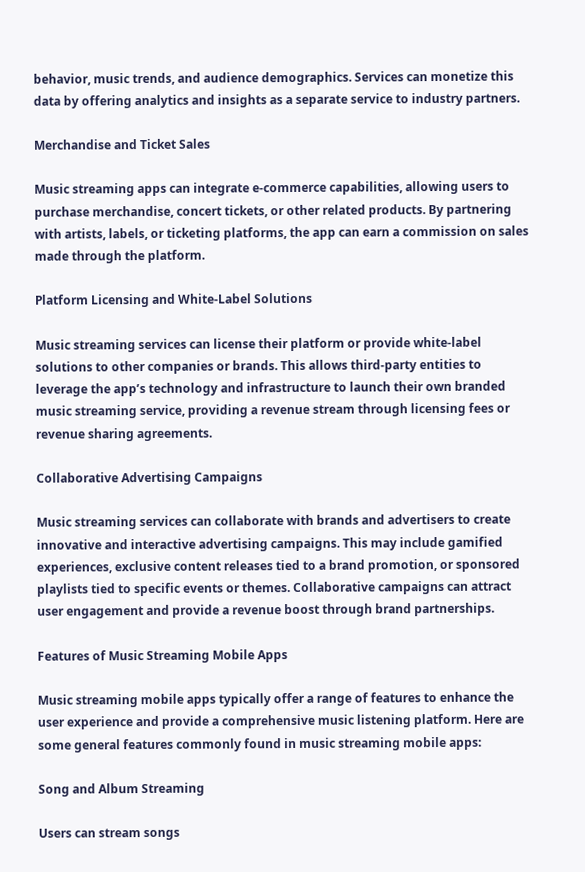behavior, music trends, and audience demographics. Services can monetize this data by offering analytics and insights as a separate service to industry partners.

Merchandise and Ticket Sales

Music streaming apps can integrate e-commerce capabilities, allowing users to purchase merchandise, concert tickets, or other related products. By partnering with artists, labels, or ticketing platforms, the app can earn a commission on sales made through the platform.

Platform Licensing and White-Label Solutions

Music streaming services can license their platform or provide white-label solutions to other companies or brands. This allows third-party entities to leverage the app’s technology and infrastructure to launch their own branded music streaming service, providing a revenue stream through licensing fees or revenue sharing agreements.

Collaborative Advertising Campaigns

Music streaming services can collaborate with brands and advertisers to create innovative and interactive advertising campaigns. This may include gamified experiences, exclusive content releases tied to a brand promotion, or sponsored playlists tied to specific events or themes. Collaborative campaigns can attract user engagement and provide a revenue boost through brand partnerships.

Features of Music Streaming Mobile Apps

Music streaming mobile apps typically offer a range of features to enhance the user experience and provide a comprehensive music listening platform. Here are some general features commonly found in music streaming mobile apps:

Song and Album Streaming

Users can stream songs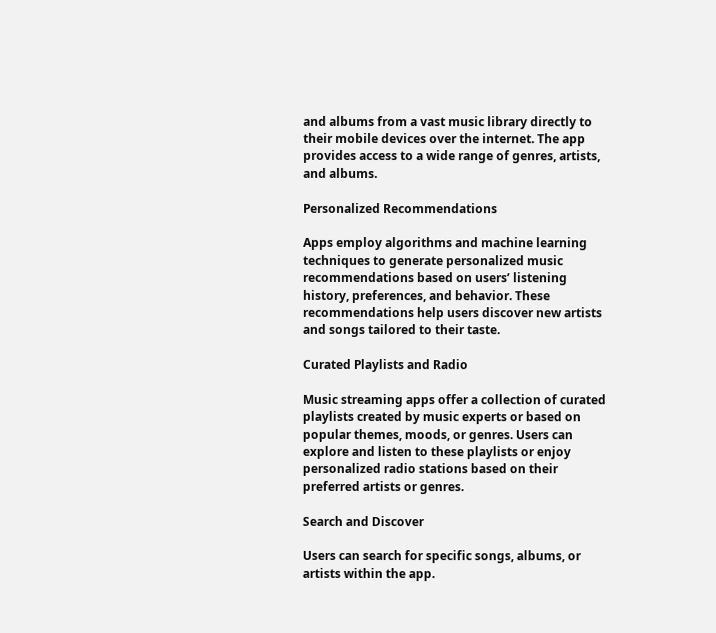and albums from a vast music library directly to their mobile devices over the internet. The app provides access to a wide range of genres, artists, and albums.

Personalized Recommendations

Apps employ algorithms and machine learning techniques to generate personalized music recommendations based on users’ listening history, preferences, and behavior. These recommendations help users discover new artists and songs tailored to their taste.

Curated Playlists and Radio

Music streaming apps offer a collection of curated playlists created by music experts or based on popular themes, moods, or genres. Users can explore and listen to these playlists or enjoy personalized radio stations based on their preferred artists or genres.

Search and Discover

Users can search for specific songs, albums, or artists within the app.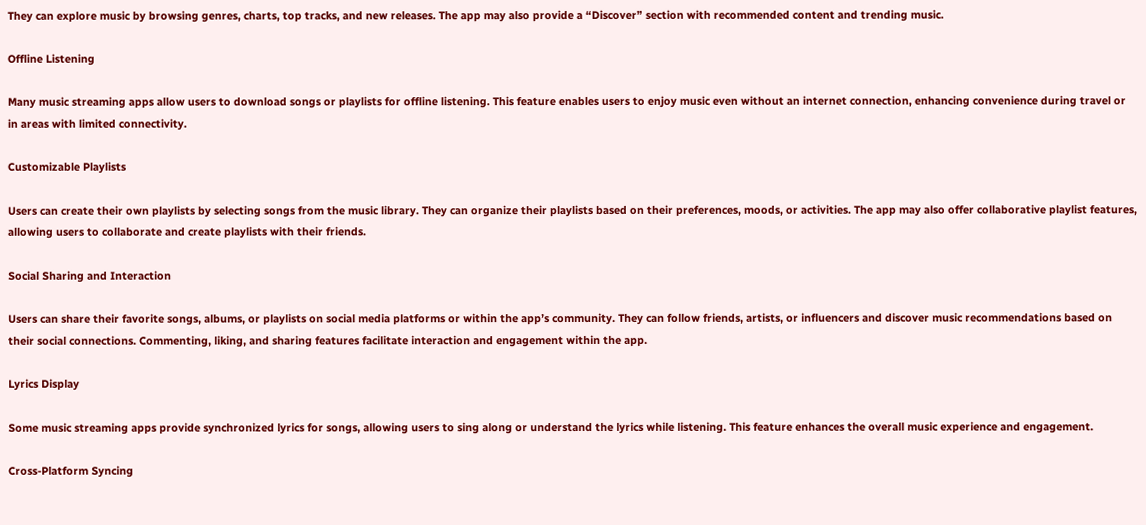They can explore music by browsing genres, charts, top tracks, and new releases. The app may also provide a “Discover” section with recommended content and trending music.

Offline Listening

Many music streaming apps allow users to download songs or playlists for offline listening. This feature enables users to enjoy music even without an internet connection, enhancing convenience during travel or in areas with limited connectivity.

Customizable Playlists

Users can create their own playlists by selecting songs from the music library. They can organize their playlists based on their preferences, moods, or activities. The app may also offer collaborative playlist features, allowing users to collaborate and create playlists with their friends.

Social Sharing and Interaction

Users can share their favorite songs, albums, or playlists on social media platforms or within the app’s community. They can follow friends, artists, or influencers and discover music recommendations based on their social connections. Commenting, liking, and sharing features facilitate interaction and engagement within the app.

Lyrics Display

Some music streaming apps provide synchronized lyrics for songs, allowing users to sing along or understand the lyrics while listening. This feature enhances the overall music experience and engagement.

Cross-Platform Syncing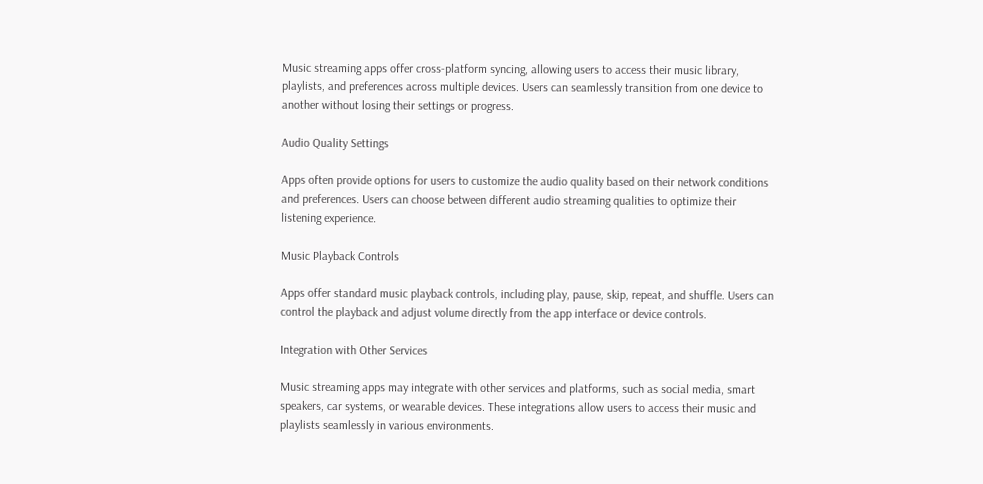Music streaming apps offer cross-platform syncing, allowing users to access their music library, playlists, and preferences across multiple devices. Users can seamlessly transition from one device to another without losing their settings or progress.

Audio Quality Settings

Apps often provide options for users to customize the audio quality based on their network conditions and preferences. Users can choose between different audio streaming qualities to optimize their listening experience.

Music Playback Controls

Apps offer standard music playback controls, including play, pause, skip, repeat, and shuffle. Users can control the playback and adjust volume directly from the app interface or device controls.

Integration with Other Services

Music streaming apps may integrate with other services and platforms, such as social media, smart speakers, car systems, or wearable devices. These integrations allow users to access their music and playlists seamlessly in various environments.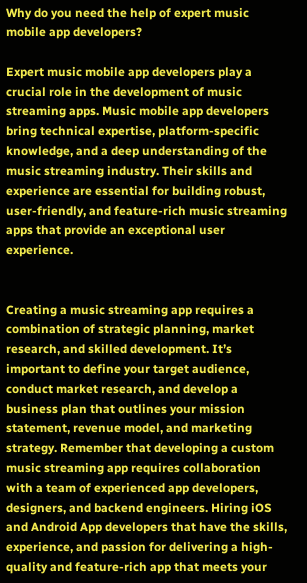Why do you need the help of expert music mobile app developers?

Expert music mobile app developers play a crucial role in the development of music streaming apps. Music mobile app developers bring technical expertise, platform-specific knowledge, and a deep understanding of the music streaming industry. Their skills and experience are essential for building robust, user-friendly, and feature-rich music streaming apps that provide an exceptional user experience.


Creating a music streaming app requires a combination of strategic planning, market research, and skilled development. It’s important to define your target audience, conduct market research, and develop a business plan that outlines your mission statement, revenue model, and marketing strategy. Remember that developing a custom music streaming app requires collaboration with a team of experienced app developers, designers, and backend engineers. Hiring iOS and Android App developers that have the skills, experience, and passion for delivering a high-quality and feature-rich app that meets your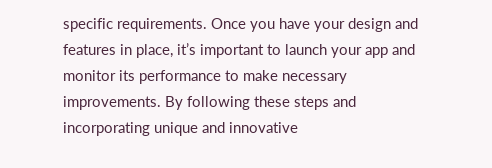specific requirements. Once you have your design and features in place, it’s important to launch your app and monitor its performance to make necessary improvements. By following these steps and incorporating unique and innovative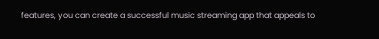features, you can create a successful music streaming app that appeals to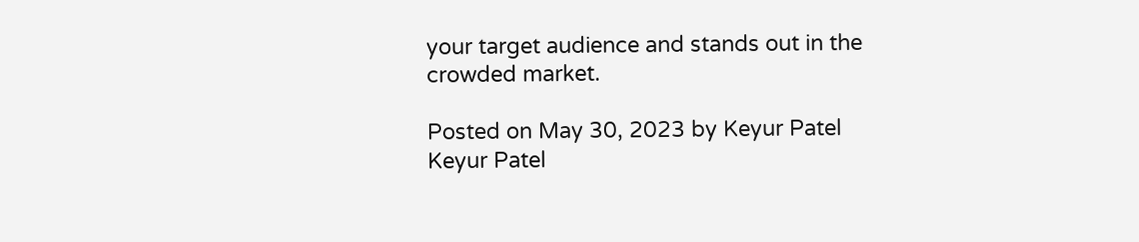your target audience and stands out in the crowded market.

Posted on May 30, 2023 by Keyur Patel
Keyur Patel